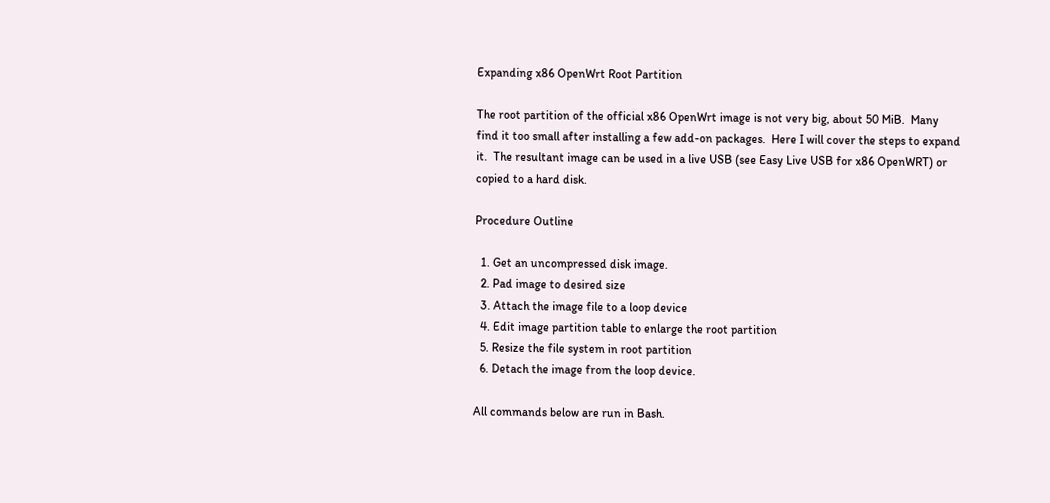Expanding x86 OpenWrt Root Partition

The root partition of the official x86 OpenWrt image is not very big, about 50 MiB.  Many find it too small after installing a few add-on packages.  Here I will cover the steps to expand it.  The resultant image can be used in a live USB (see Easy Live USB for x86 OpenWRT) or copied to a hard disk.

Procedure Outline

  1. Get an uncompressed disk image.
  2. Pad image to desired size
  3. Attach the image file to a loop device
  4. Edit image partition table to enlarge the root partition
  5. Resize the file system in root partition
  6. Detach the image from the loop device.

All commands below are run in Bash.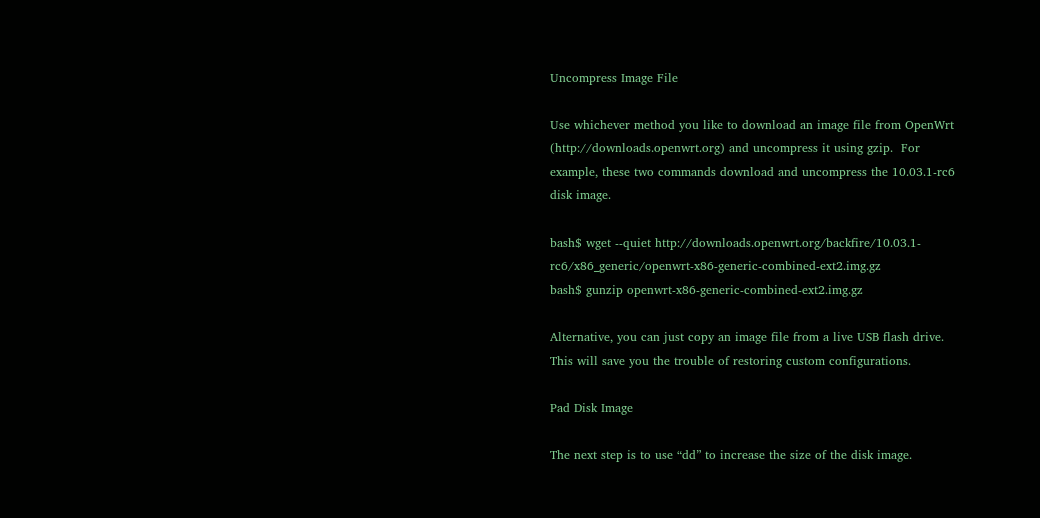Uncompress Image File

Use whichever method you like to download an image file from OpenWrt (http://downloads.openwrt.org) and uncompress it using gzip.  For example, these two commands download and uncompress the 10.03.1-rc6 disk image.

bash$ wget --quiet http://downloads.openwrt.org/backfire/10.03.1-rc6/x86_generic/openwrt-x86-generic-combined-ext2.img.gz
bash$ gunzip openwrt-x86-generic-combined-ext2.img.gz

Alternative, you can just copy an image file from a live USB flash drive.  This will save you the trouble of restoring custom configurations.

Pad Disk Image

The next step is to use “dd” to increase the size of the disk image.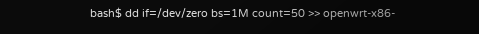bash$ dd if=/dev/zero bs=1M count=50 >> openwrt-x86-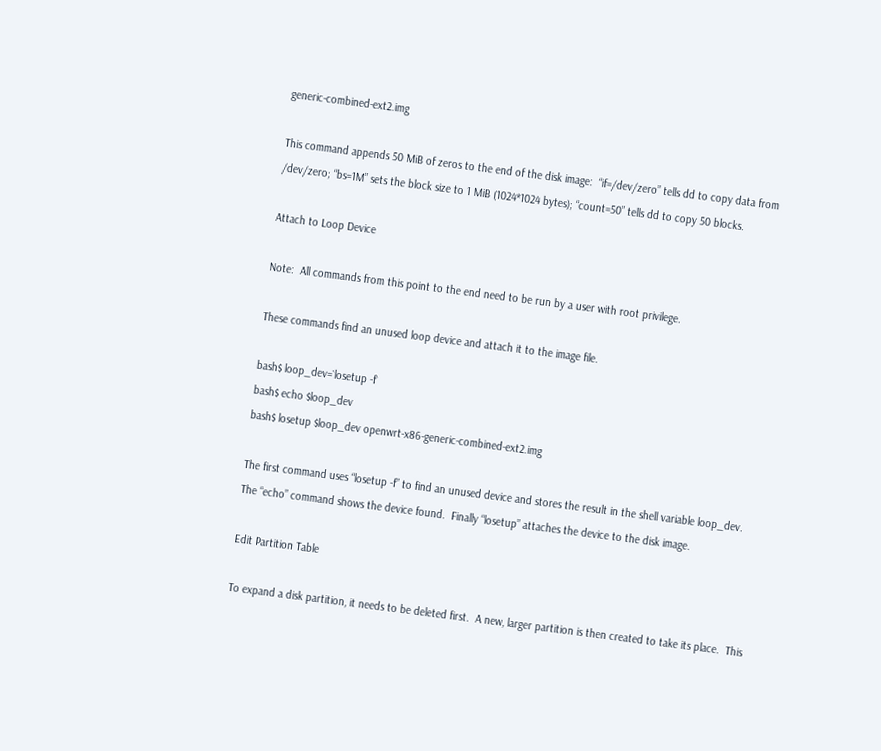generic-combined-ext2.img

This command appends 50 MiB of zeros to the end of the disk image:  “if=/dev/zero” tells dd to copy data from /dev/zero; “bs=1M” sets the block size to 1 MiB (1024*1024 bytes); “count=50” tells dd to copy 50 blocks.

Attach to Loop Device

Note:  All commands from this point to the end need to be run by a user with root privilege.

These commands find an unused loop device and attach it to the image file.

bash$ loop_dev=`losetup -f`
bash$ echo $loop_dev
bash$ losetup $loop_dev openwrt-x86-generic-combined-ext2.img

The first command uses “losetup -f” to find an unused device and stores the result in the shell variable loop_dev.  The “echo” command shows the device found.  Finally “losetup” attaches the device to the disk image.

Edit Partition Table

To expand a disk partition, it needs to be deleted first.  A new, larger partition is then created to take its place.  This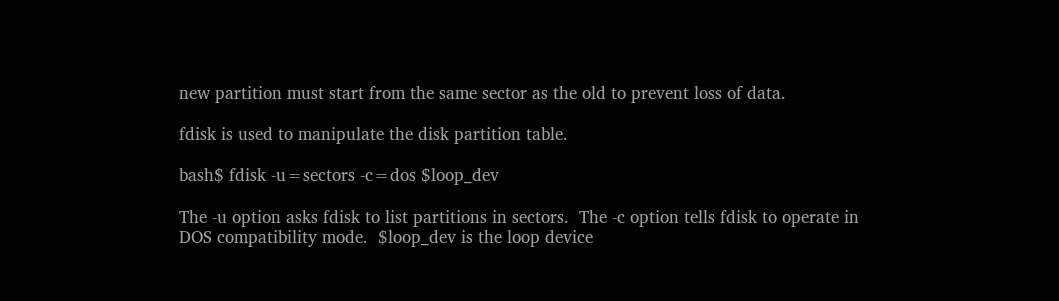new partition must start from the same sector as the old to prevent loss of data.

fdisk is used to manipulate the disk partition table.

bash$ fdisk -u=sectors -c=dos $loop_dev

The -u option asks fdisk to list partitions in sectors.  The -c option tells fdisk to operate in DOS compatibility mode.  $loop_dev is the loop device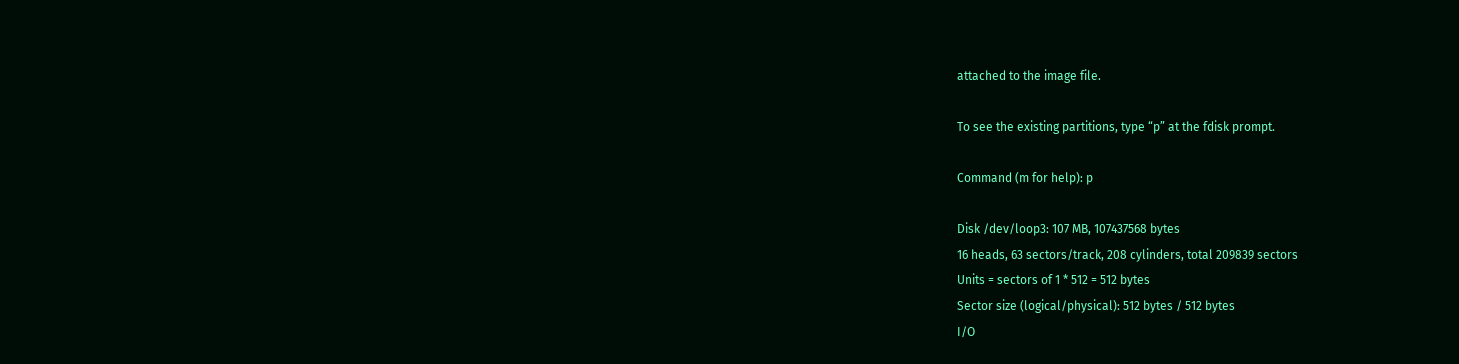attached to the image file.

To see the existing partitions, type “p” at the fdisk prompt.

Command (m for help): p

Disk /dev/loop3: 107 MB, 107437568 bytes
16 heads, 63 sectors/track, 208 cylinders, total 209839 sectors
Units = sectors of 1 * 512 = 512 bytes
Sector size (logical/physical): 512 bytes / 512 bytes
I/O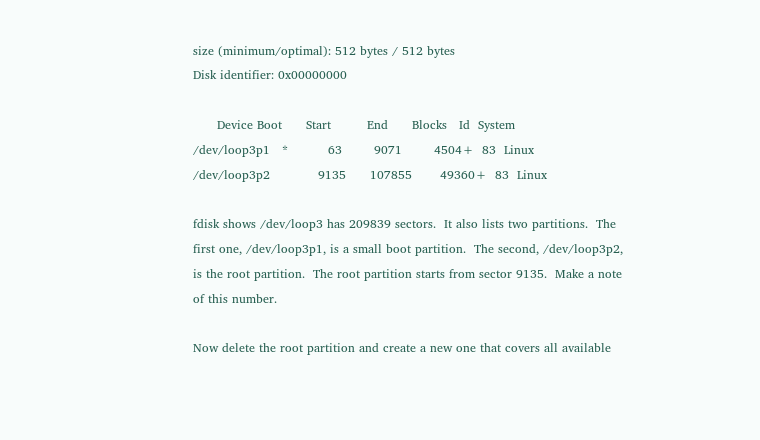size (minimum/optimal): 512 bytes / 512 bytes
Disk identifier: 0x00000000

      Device Boot      Start         End      Blocks   Id  System
/dev/loop3p1   *          63        9071        4504+  83  Linux
/dev/loop3p2            9135      107855       49360+  83  Linux

fdisk shows /dev/loop3 has 209839 sectors.  It also lists two partitions.  The first one, /dev/loop3p1, is a small boot partition.  The second, /dev/loop3p2, is the root partition.  The root partition starts from sector 9135.  Make a note of this number.

Now delete the root partition and create a new one that covers all available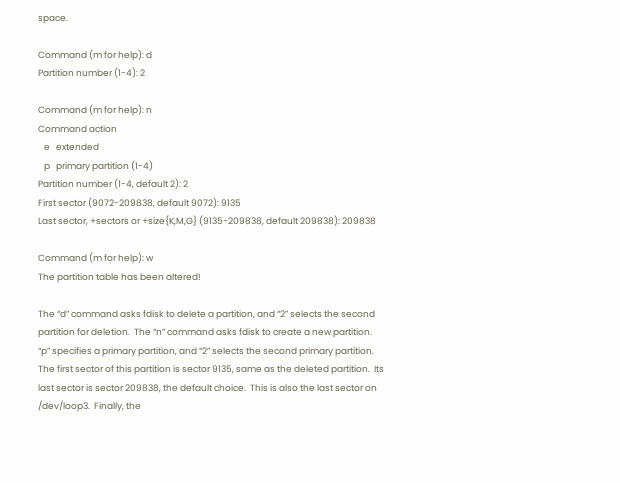space.

Command (m for help): d
Partition number (1-4): 2

Command (m for help): n
Command action
   e   extended
   p   primary partition (1-4)
Partition number (1-4, default 2): 2
First sector (9072-209838, default 9072): 9135
Last sector, +sectors or +size{K,M,G} (9135-209838, default 209838): 209838

Command (m for help): w
The partition table has been altered!

The “d” command asks fdisk to delete a partition, and “2” selects the second partition for deletion.  The “n” command asks fdisk to create a new partition.  “p” specifies a primary partition, and “2” selects the second primary partition.  The first sector of this partition is sector 9135, same as the deleted partition.  Its last sector is sector 209838, the default choice.  This is also the last sector on /dev/loop3.  Finally, the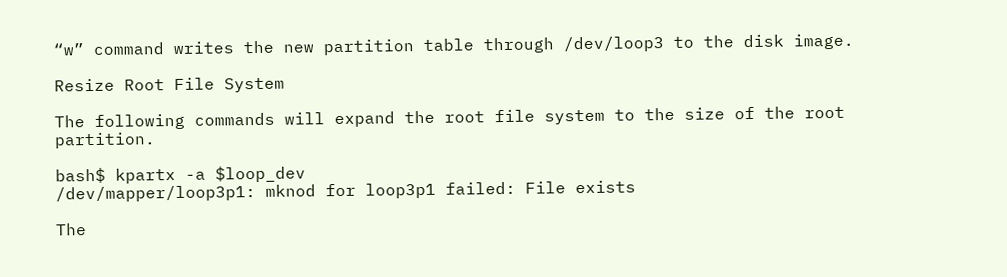“w” command writes the new partition table through /dev/loop3 to the disk image.

Resize Root File System

The following commands will expand the root file system to the size of the root partition.

bash$ kpartx -a $loop_dev
/dev/mapper/loop3p1: mknod for loop3p1 failed: File exists

The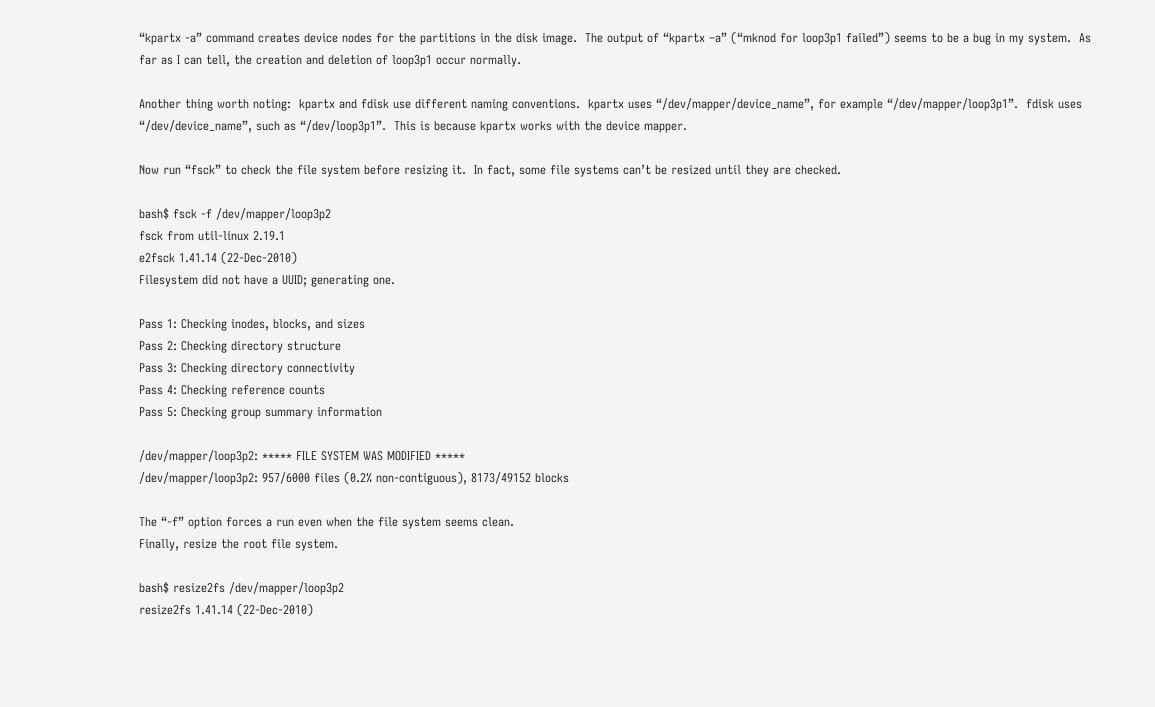“kpartx -a” command creates device nodes for the partitions in the disk image.  The output of “kpartx –a” (“mknod for loop3p1 failed”) seems to be a bug in my system.  As far as I can tell, the creation and deletion of loop3p1 occur normally.

Another thing worth noting:  kpartx and fdisk use different naming conventions.  kpartx uses “/dev/mapper/device_name”, for example “/dev/mapper/loop3p1”.  fdisk uses “/dev/device_name”, such as “/dev/loop3p1”.  This is because kpartx works with the device mapper.

Now run “fsck” to check the file system before resizing it.  In fact, some file systems can’t be resized until they are checked.

bash$ fsck -f /dev/mapper/loop3p2
fsck from util-linux 2.19.1
e2fsck 1.41.14 (22-Dec-2010)
Filesystem did not have a UUID; generating one.

Pass 1: Checking inodes, blocks, and sizes
Pass 2: Checking directory structure
Pass 3: Checking directory connectivity
Pass 4: Checking reference counts
Pass 5: Checking group summary information

/dev/mapper/loop3p2: ***** FILE SYSTEM WAS MODIFIED *****
/dev/mapper/loop3p2: 957/6000 files (0.2% non-contiguous), 8173/49152 blocks

The “-f” option forces a run even when the file system seems clean.
Finally, resize the root file system.

bash$ resize2fs /dev/mapper/loop3p2
resize2fs 1.41.14 (22-Dec-2010)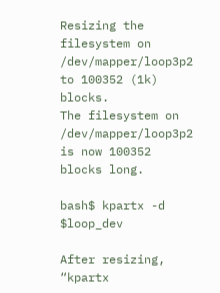Resizing the filesystem on /dev/mapper/loop3p2 to 100352 (1k) blocks.
The filesystem on /dev/mapper/loop3p2 is now 100352 blocks long.

bash$ kpartx -d $loop_dev

After resizing, “kpartx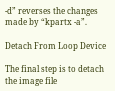-d” reverses the changes made by “kpartx -a”.

Detach From Loop Device

The final step is to detach the image file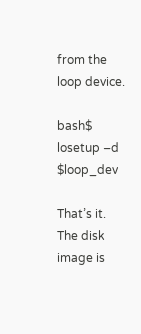from the loop device.

bash$ losetup –d $loop_dev

That’s it.  The disk image is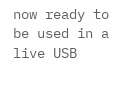now ready to be used in a live USB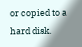or copied to a hard disk.